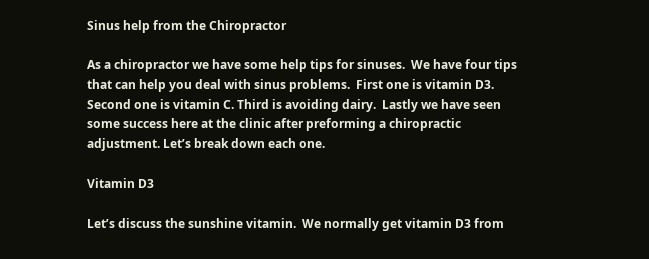Sinus help from the Chiropractor

As a chiropractor we have some help tips for sinuses.  We have four tips that can help you deal with sinus problems.  First one is vitamin D3.  Second one is vitamin C. Third is avoiding dairy.  Lastly we have seen some success here at the clinic after preforming a chiropractic adjustment. Let’s break down each one.

Vitamin D3

Let’s discuss the sunshine vitamin.  We normally get vitamin D3 from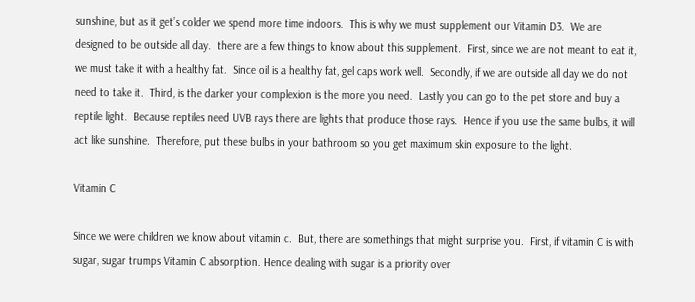sunshine, but as it get’s colder we spend more time indoors.  This is why we must supplement our Vitamin D3.  We are designed to be outside all day.  there are a few things to know about this supplement.  First, since we are not meant to eat it, we must take it with a healthy fat.  Since oil is a healthy fat, gel caps work well.  Secondly, if we are outside all day we do not need to take it.  Third, is the darker your complexion is the more you need.  Lastly you can go to the pet store and buy a reptile light.  Because reptiles need UVB rays there are lights that produce those rays.  Hence if you use the same bulbs, it will act like sunshine.  Therefore, put these bulbs in your bathroom so you get maximum skin exposure to the light.

Vitamin C

Since we were children we know about vitamin c.  But, there are somethings that might surprise you.  First, if vitamin C is with sugar, sugar trumps Vitamin C absorption. Hence dealing with sugar is a priority over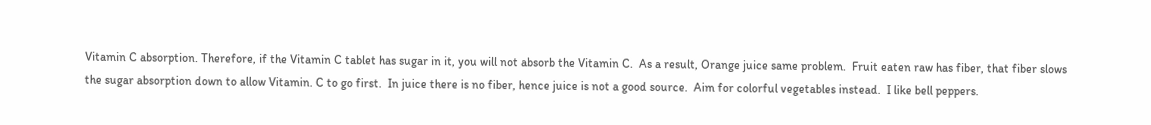Vitamin C absorption. Therefore, if the Vitamin C tablet has sugar in it, you will not absorb the Vitamin C.  As a result, Orange juice same problem.  Fruit eaten raw has fiber, that fiber slows the sugar absorption down to allow Vitamin. C to go first.  In juice there is no fiber, hence juice is not a good source.  Aim for colorful vegetables instead.  I like bell peppers.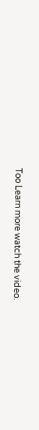Too Learn more watch the video.